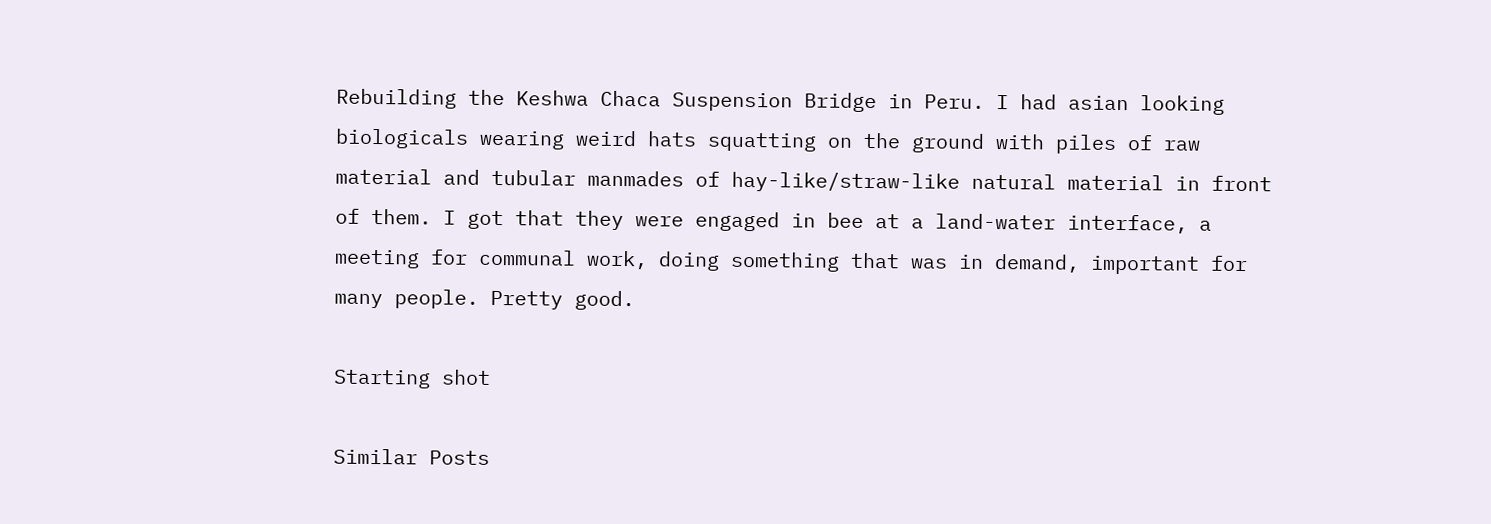Rebuilding the Keshwa Chaca Suspension Bridge in Peru. I had asian looking biologicals wearing weird hats squatting on the ground with piles of raw material and tubular manmades of hay-like/straw-like natural material in front of them. I got that they were engaged in bee at a land-water interface, a meeting for communal work, doing something that was in demand, important for many people. Pretty good.

Starting shot

Similar Posts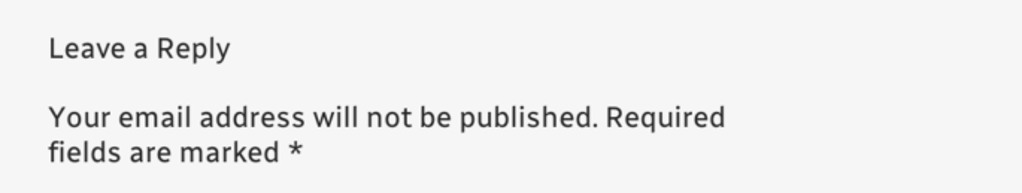Leave a Reply

Your email address will not be published. Required fields are marked *